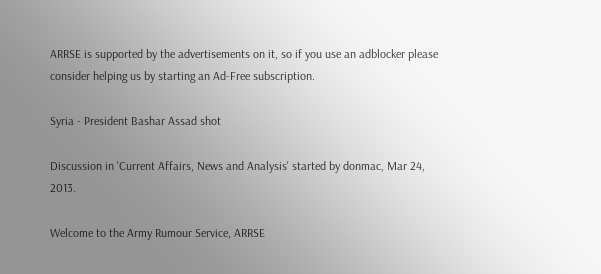ARRSE is supported by the advertisements on it, so if you use an adblocker please consider helping us by starting an Ad-Free subscription.

Syria - President Bashar Assad shot

Discussion in 'Current Affairs, News and Analysis' started by donmac, Mar 24, 2013.

Welcome to the Army Rumour Service, ARRSE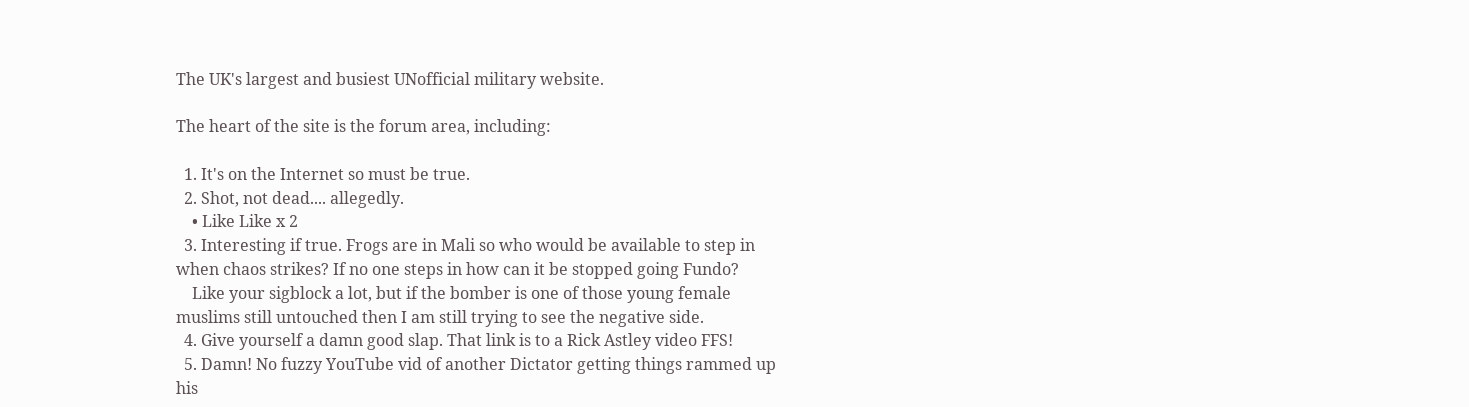The UK's largest and busiest UNofficial military website.

The heart of the site is the forum area, including:

  1. It's on the Internet so must be true.
  2. Shot, not dead.... allegedly.
    • Like Like x 2
  3. Interesting if true. Frogs are in Mali so who would be available to step in when chaos strikes? If no one steps in how can it be stopped going Fundo?
    Like your sigblock a lot, but if the bomber is one of those young female muslims still untouched then I am still trying to see the negative side.
  4. Give yourself a damn good slap. That link is to a Rick Astley video FFS!
  5. Damn! No fuzzy YouTube vid of another Dictator getting things rammed up his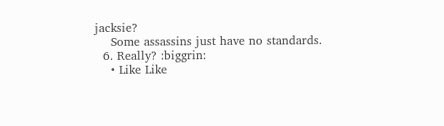jacksie?
    Some assassins just have no standards.
  6. Really? :biggrin:
    • Like Like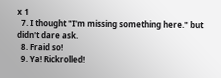x 1
  7. I thought "I'm missing something here." but didn't dare ask.
  8. Fraid so!
  9. Ya! Rickrolled!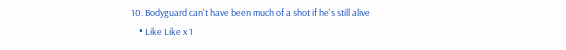10. Bodyguard can't have been much of a shot if he's still alive
    • Like Like x 1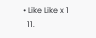• Like Like x 1
  11.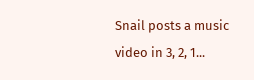Snail posts a music video in 3, 2, 1...